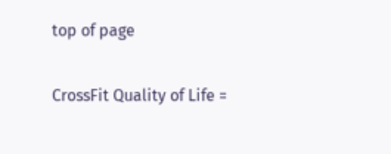top of page

CrossFit Quality of Life =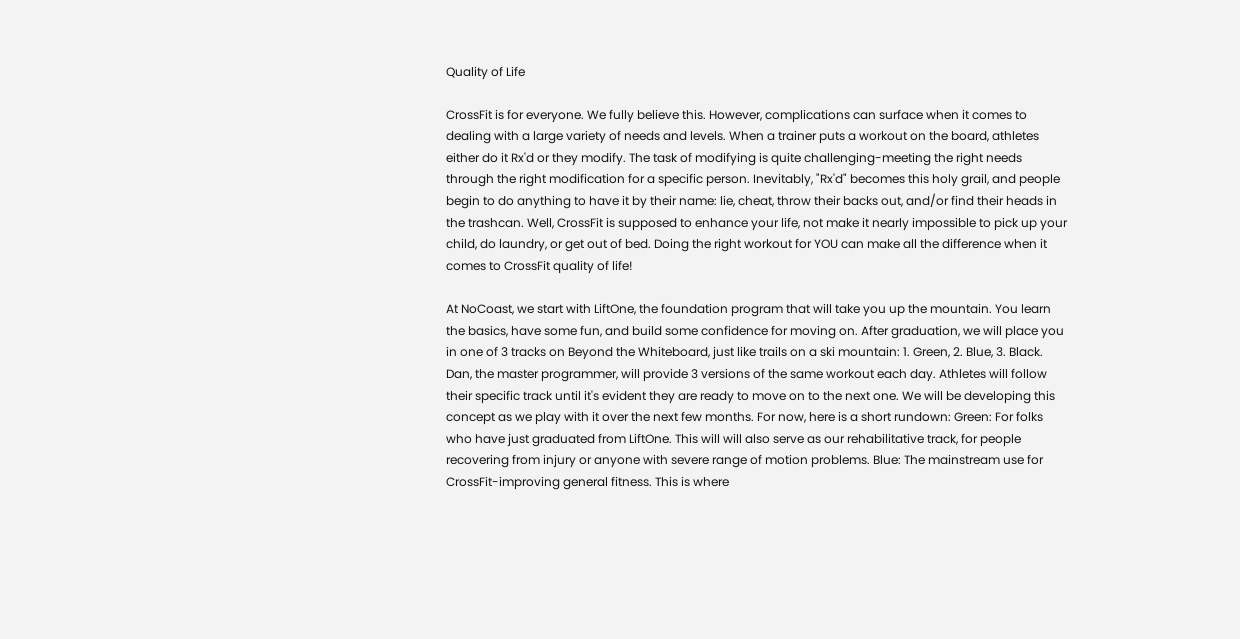Quality of Life

CrossFit is for everyone. We fully believe this. However, complications can surface when it comes to dealing with a large variety of needs and levels. When a trainer puts a workout on the board, athletes either do it Rx'd or they modify. The task of modifying is quite challenging-meeting the right needs through the right modification for a specific person. Inevitably, "Rx'd" becomes this holy grail, and people begin to do anything to have it by their name: lie, cheat, throw their backs out, and/or find their heads in the trashcan. Well, CrossFit is supposed to enhance your life, not make it nearly impossible to pick up your child, do laundry, or get out of bed. Doing the right workout for YOU can make all the difference when it comes to CrossFit quality of life!

At NoCoast, we start with LiftOne, the foundation program that will take you up the mountain. You learn the basics, have some fun, and build some confidence for moving on. After graduation, we will place you in one of 3 tracks on Beyond the Whiteboard, just like trails on a ski mountain: 1. Green, 2. Blue, 3. Black. Dan, the master programmer, will provide 3 versions of the same workout each day. Athletes will follow their specific track until it's evident they are ready to move on to the next one. We will be developing this concept as we play with it over the next few months. For now, here is a short rundown: Green: For folks who have just graduated from LiftOne. This will will also serve as our rehabilitative track, for people recovering from injury or anyone with severe range of motion problems. Blue: The mainstream use for CrossFit-improving general fitness. This is where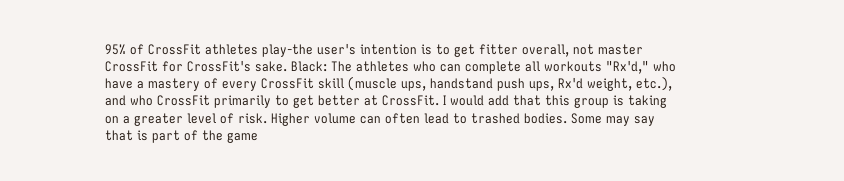95% of CrossFit athletes play-the user's intention is to get fitter overall, not master CrossFit for CrossFit's sake. Black: The athletes who can complete all workouts "Rx'd," who have a mastery of every CrossFit skill (muscle ups, handstand push ups, Rx'd weight, etc.), and who CrossFit primarily to get better at CrossFit. I would add that this group is taking on a greater level of risk. Higher volume can often lead to trashed bodies. Some may say that is part of the game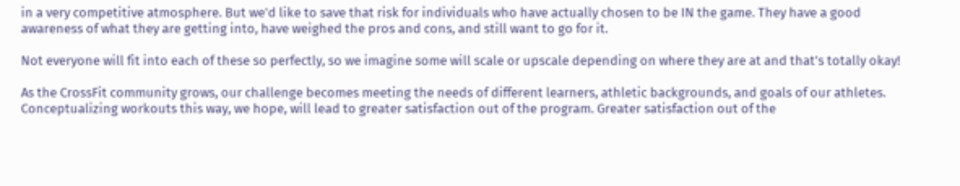in a very competitive atmosphere. But we'd like to save that risk for individuals who have actually chosen to be IN the game. They have a good awareness of what they are getting into, have weighed the pros and cons, and still want to go for it.

Not everyone will fit into each of these so perfectly, so we imagine some will scale or upscale depending on where they are at and that's totally okay!

As the CrossFit community grows, our challenge becomes meeting the needs of different learners, athletic backgrounds, and goals of our athletes. Conceptualizing workouts this way, we hope, will lead to greater satisfaction out of the program. Greater satisfaction out of the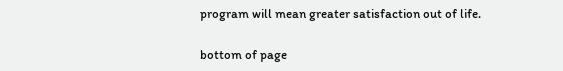program will mean greater satisfaction out of life.

bottom of page